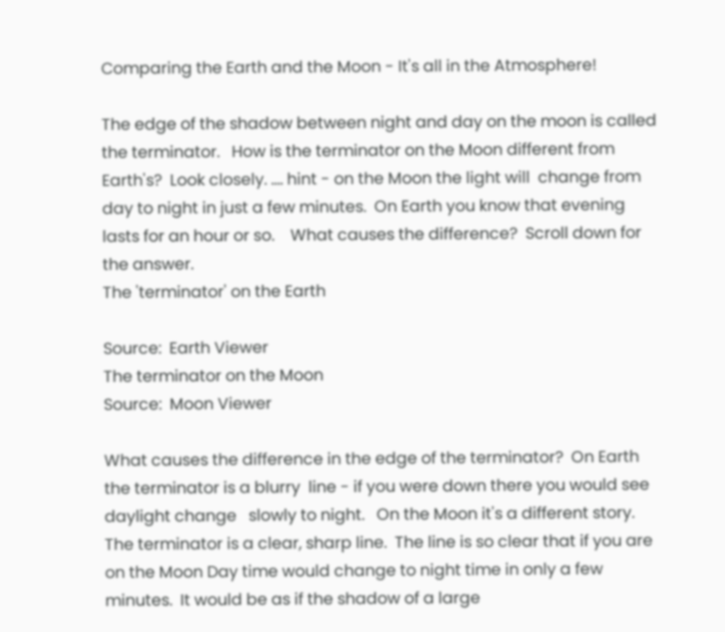Comparing the Earth and the Moon - It's all in the Atmosphere!

The edge of the shadow between night and day on the moon is called the terminator.   How is the terminator on the Moon different from Earth's?  Look closely. .... hint - on the Moon the light will  change from day to night in just a few minutes.  On Earth you know that evening lasts for an hour or so.    What causes the difference?  Scroll down for the answer.
The 'terminator' on the Earth

Source:  Earth Viewer
The terminator on the Moon
Source:  Moon Viewer

What causes the difference in the edge of the terminator?  On Earth the terminator is a blurry  line - if you were down there you would see daylight change   slowly to night.   On the Moon it's a different story.  The terminator is a clear, sharp line.  The line is so clear that if you are on the Moon Day time would change to night time in only a few minutes.  It would be as if the shadow of a large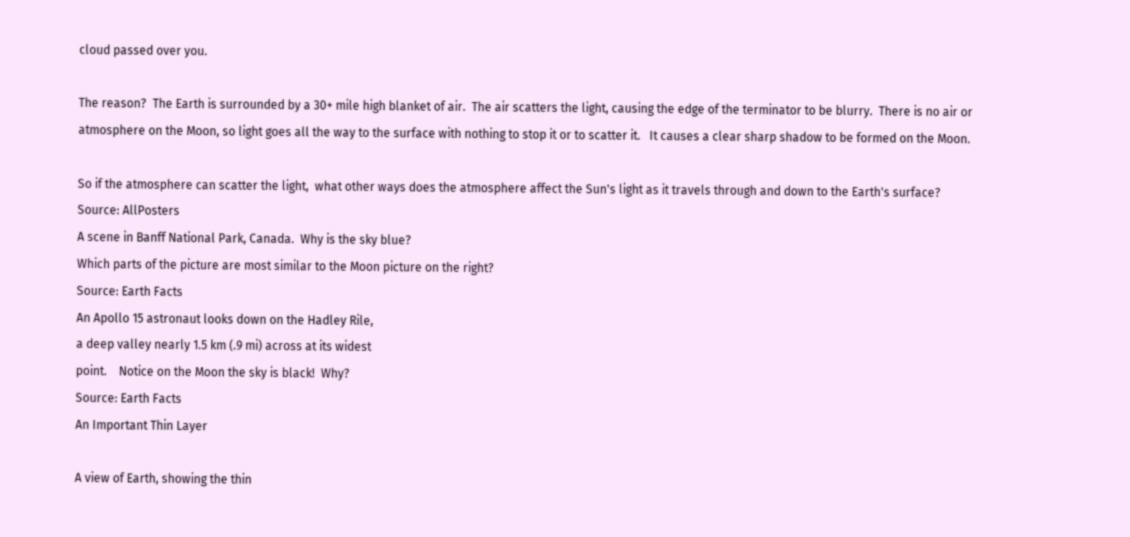cloud passed over you.

The reason?  The Earth is surrounded by a 30+ mile high blanket of air.  The air scatters the light, causing the edge of the terminator to be blurry.  There is no air or atmosphere on the Moon, so light goes all the way to the surface with nothing to stop it or to scatter it.   It causes a clear sharp shadow to be formed on the Moon.

So if the atmosphere can scatter the light,  what other ways does the atmosphere affect the Sun's light as it travels through and down to the Earth's surface?
Source: AllPosters
A scene in Banff National Park, Canada.  Why is the sky blue?
Which parts of the picture are most similar to the Moon picture on the right?
Source: Earth Facts
An Apollo 15 astronaut looks down on the Hadley Rile,
a deep valley nearly 1.5 km (.9 mi) across at its widest
point.    Notice on the Moon the sky is black!  Why?
Source: Earth Facts
An Important Thin Layer

A view of Earth, showing the thin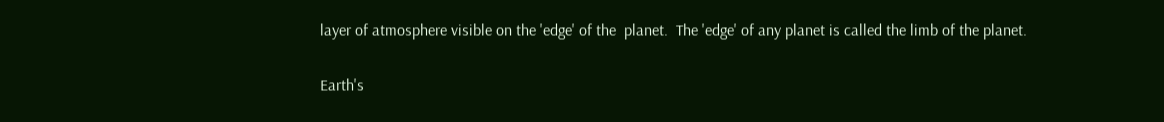layer of atmosphere visible on the 'edge' of the  planet.  The 'edge' of any planet is called the limb of the planet.

Earth's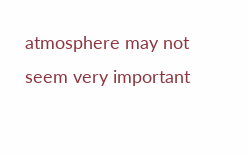atmosphere may not seem very important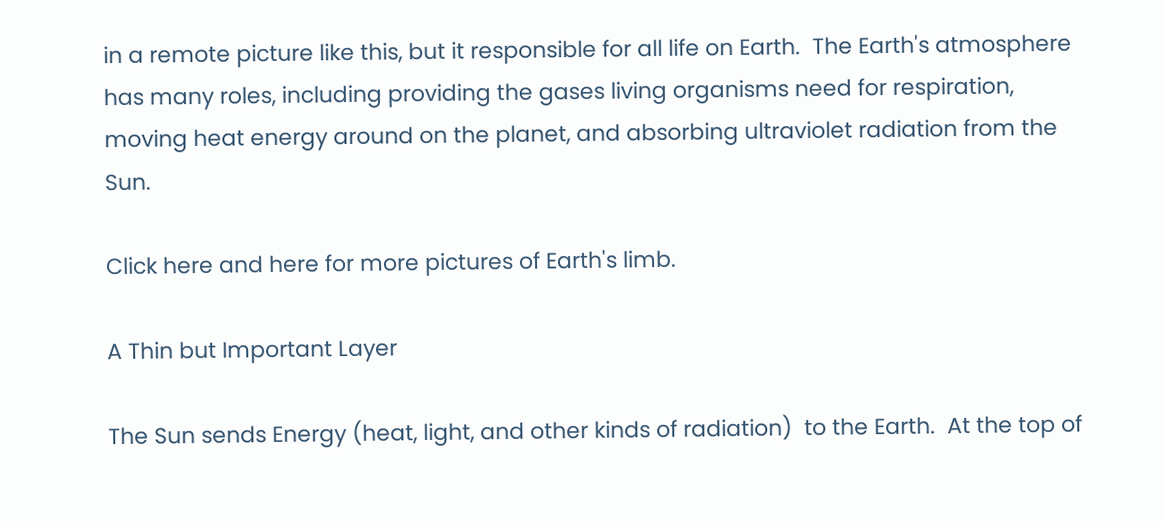in a remote picture like this, but it responsible for all life on Earth.  The Earth's atmosphere has many roles, including providing the gases living organisms need for respiration, moving heat energy around on the planet, and absorbing ultraviolet radiation from the Sun.

Click here and here for more pictures of Earth's limb.

A Thin but Important Layer

The Sun sends Energy (heat, light, and other kinds of radiation)  to the Earth.  At the top of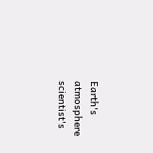Earth's atmosphere scientist's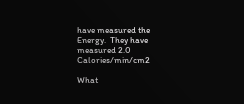have measured the Energy.  They have measured 2.0 Calories/min/cm2

What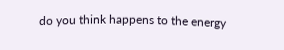do you think happens to the energy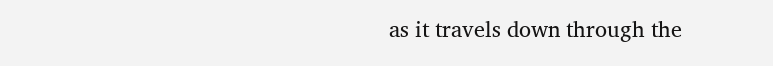as it travels down through the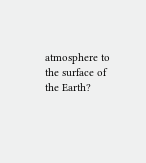atmosphere to the surface of the Earth?